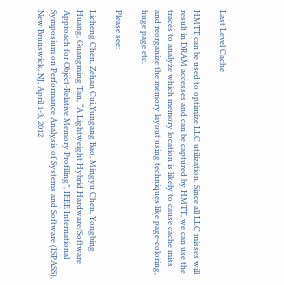Last Level Cache

HMTT can be used to optimize LLC utilization. Since all LLC misses will result in DRAM accesses and can be captured by HMTT, we can use the traces to analyze which memory location is likely to cause cache miss and reorganize the memory layout using techniques like page-coloring, huge page etc.

Please see:

Licheng Chen, Zehan Cui,Yungang Bao, Mingyu Chen, Yongbing Huang, Guangming Tan, “A Lightweight Hybrid Hardware/Software Approach for Object-Relative Memory Profiling”, IEEE International Symposium on Performance Analysis of Systems and Software (ISPASS), New Brunswick, NJ, April 1-3, 2012